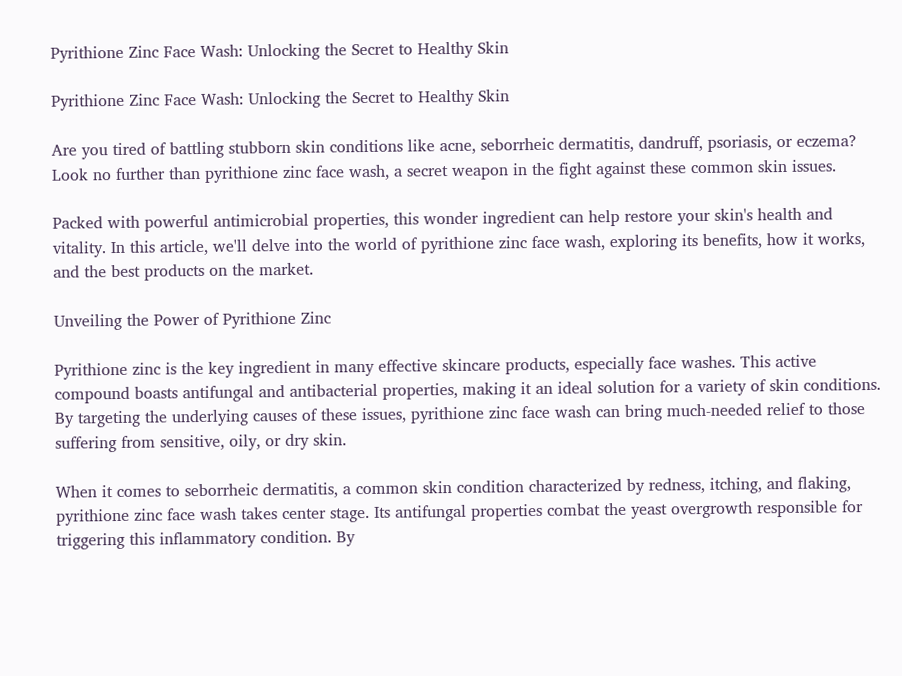Pyrithione Zinc Face Wash: Unlocking the Secret to Healthy Skin

Pyrithione Zinc Face Wash: Unlocking the Secret to Healthy Skin

Are you tired of battling stubborn skin conditions like acne, seborrheic dermatitis, dandruff, psoriasis, or eczema? Look no further than pyrithione zinc face wash, a secret weapon in the fight against these common skin issues.

Packed with powerful antimicrobial properties, this wonder ingredient can help restore your skin's health and vitality. In this article, we'll delve into the world of pyrithione zinc face wash, exploring its benefits, how it works, and the best products on the market.

Unveiling the Power of Pyrithione Zinc

Pyrithione zinc is the key ingredient in many effective skincare products, especially face washes. This active compound boasts antifungal and antibacterial properties, making it an ideal solution for a variety of skin conditions. By targeting the underlying causes of these issues, pyrithione zinc face wash can bring much-needed relief to those suffering from sensitive, oily, or dry skin.

When it comes to seborrheic dermatitis, a common skin condition characterized by redness, itching, and flaking, pyrithione zinc face wash takes center stage. Its antifungal properties combat the yeast overgrowth responsible for triggering this inflammatory condition. By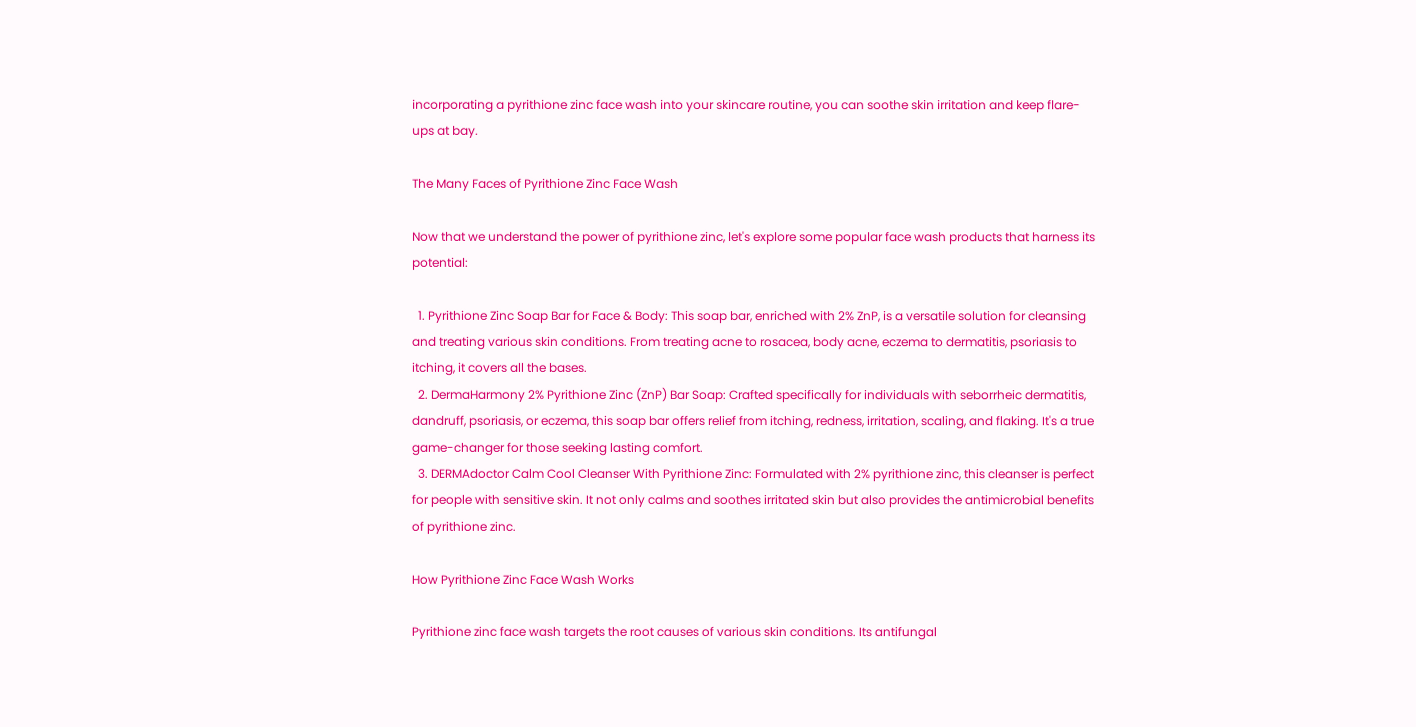incorporating a pyrithione zinc face wash into your skincare routine, you can soothe skin irritation and keep flare-ups at bay.

The Many Faces of Pyrithione Zinc Face Wash

Now that we understand the power of pyrithione zinc, let's explore some popular face wash products that harness its potential:

  1. Pyrithione Zinc Soap Bar for Face & Body: This soap bar, enriched with 2% ZnP, is a versatile solution for cleansing and treating various skin conditions. From treating acne to rosacea, body acne, eczema to dermatitis, psoriasis to itching, it covers all the bases.
  2. DermaHarmony 2% Pyrithione Zinc (ZnP) Bar Soap: Crafted specifically for individuals with seborrheic dermatitis, dandruff, psoriasis, or eczema, this soap bar offers relief from itching, redness, irritation, scaling, and flaking. It's a true game-changer for those seeking lasting comfort.
  3. DERMAdoctor Calm Cool Cleanser With Pyrithione Zinc: Formulated with 2% pyrithione zinc, this cleanser is perfect for people with sensitive skin. It not only calms and soothes irritated skin but also provides the antimicrobial benefits of pyrithione zinc.

How Pyrithione Zinc Face Wash Works

Pyrithione zinc face wash targets the root causes of various skin conditions. Its antifungal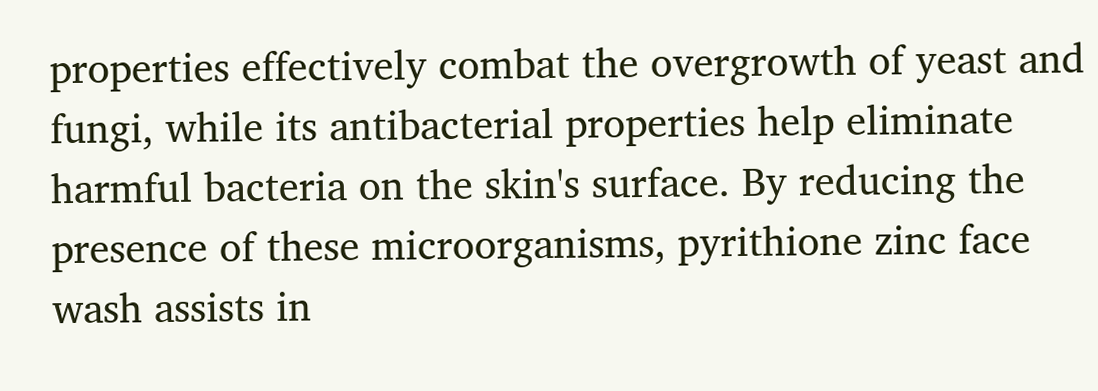properties effectively combat the overgrowth of yeast and fungi, while its antibacterial properties help eliminate harmful bacteria on the skin's surface. By reducing the presence of these microorganisms, pyrithione zinc face wash assists in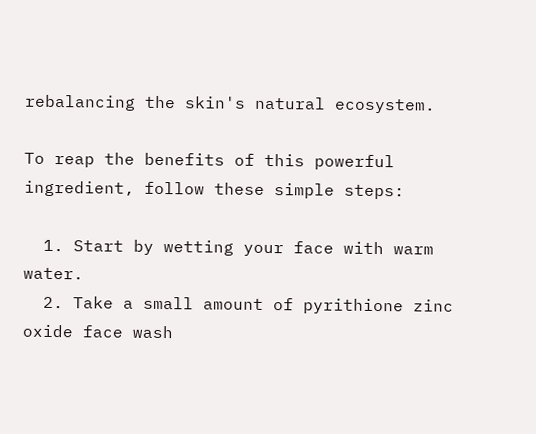rebalancing the skin's natural ecosystem.

To reap the benefits of this powerful ingredient, follow these simple steps:

  1. Start by wetting your face with warm water.
  2. Take a small amount of pyrithione zinc oxide face wash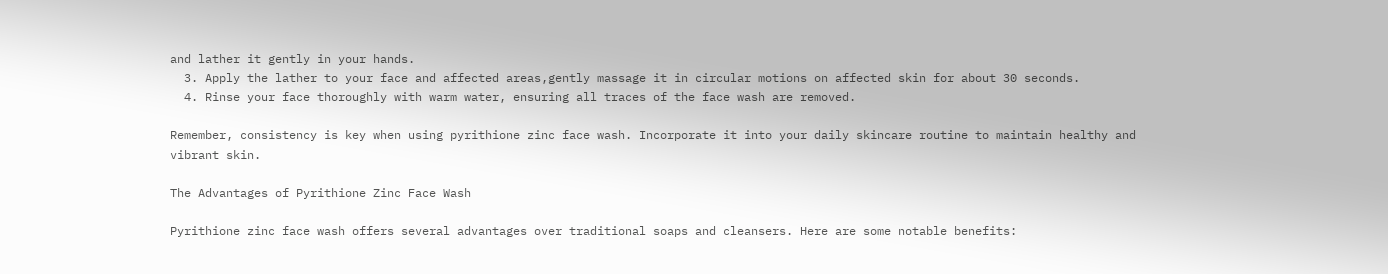and lather it gently in your hands.
  3. Apply the lather to your face and affected areas,gently massage it in circular motions on affected skin for about 30 seconds.
  4. Rinse your face thoroughly with warm water, ensuring all traces of the face wash are removed.

Remember, consistency is key when using pyrithione zinc face wash. Incorporate it into your daily skincare routine to maintain healthy and vibrant skin.

The Advantages of Pyrithione Zinc Face Wash

Pyrithione zinc face wash offers several advantages over traditional soaps and cleansers. Here are some notable benefits: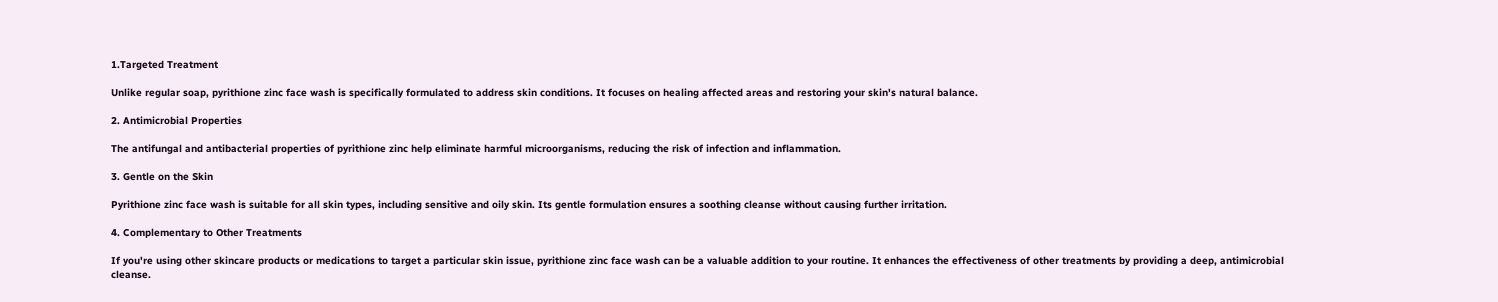1.Targeted Treatment

Unlike regular soap, pyrithione zinc face wash is specifically formulated to address skin conditions. It focuses on healing affected areas and restoring your skin's natural balance.

2. Antimicrobial Properties

The antifungal and antibacterial properties of pyrithione zinc help eliminate harmful microorganisms, reducing the risk of infection and inflammation.

3. Gentle on the Skin

Pyrithione zinc face wash is suitable for all skin types, including sensitive and oily skin. Its gentle formulation ensures a soothing cleanse without causing further irritation.

4. Complementary to Other Treatments

If you're using other skincare products or medications to target a particular skin issue, pyrithione zinc face wash can be a valuable addition to your routine. It enhances the effectiveness of other treatments by providing a deep, antimicrobial cleanse.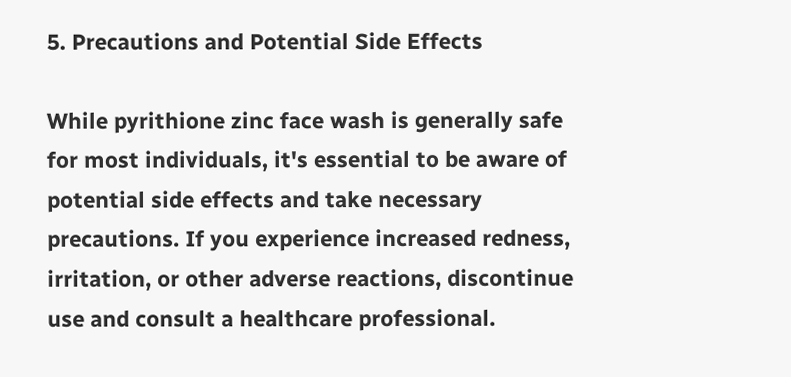5. Precautions and Potential Side Effects

While pyrithione zinc face wash is generally safe for most individuals, it's essential to be aware of potential side effects and take necessary precautions. If you experience increased redness, irritation, or other adverse reactions, discontinue use and consult a healthcare professional.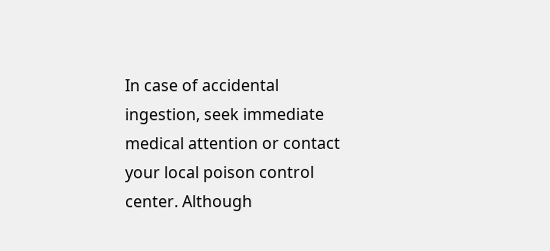In case of accidental ingestion, seek immediate medical attention or contact your local poison control center. Although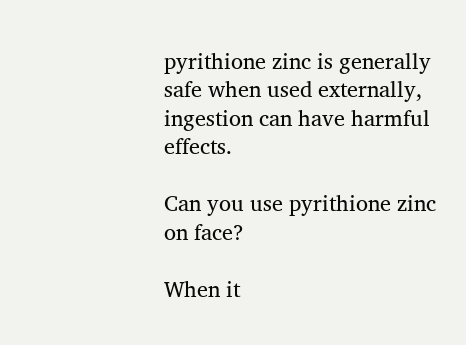pyrithione zinc is generally safe when used externally, ingestion can have harmful effects.

Can you use pyrithione zinc on face?

When it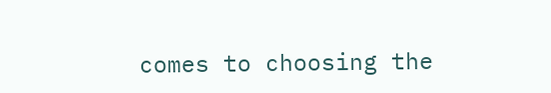comes to choosing the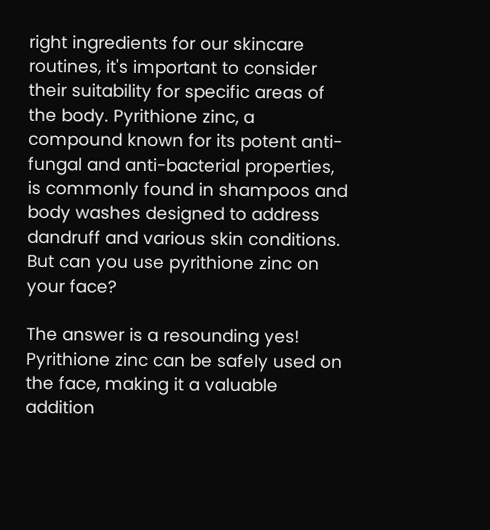right ingredients for our skincare routines, it's important to consider their suitability for specific areas of the body. Pyrithione zinc, a compound known for its potent anti-fungal and anti-bacterial properties, is commonly found in shampoos and body washes designed to address dandruff and various skin conditions. But can you use pyrithione zinc on your face?

The answer is a resounding yes! Pyrithione zinc can be safely used on the face, making it a valuable addition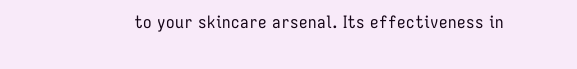to your skincare arsenal. Its effectiveness in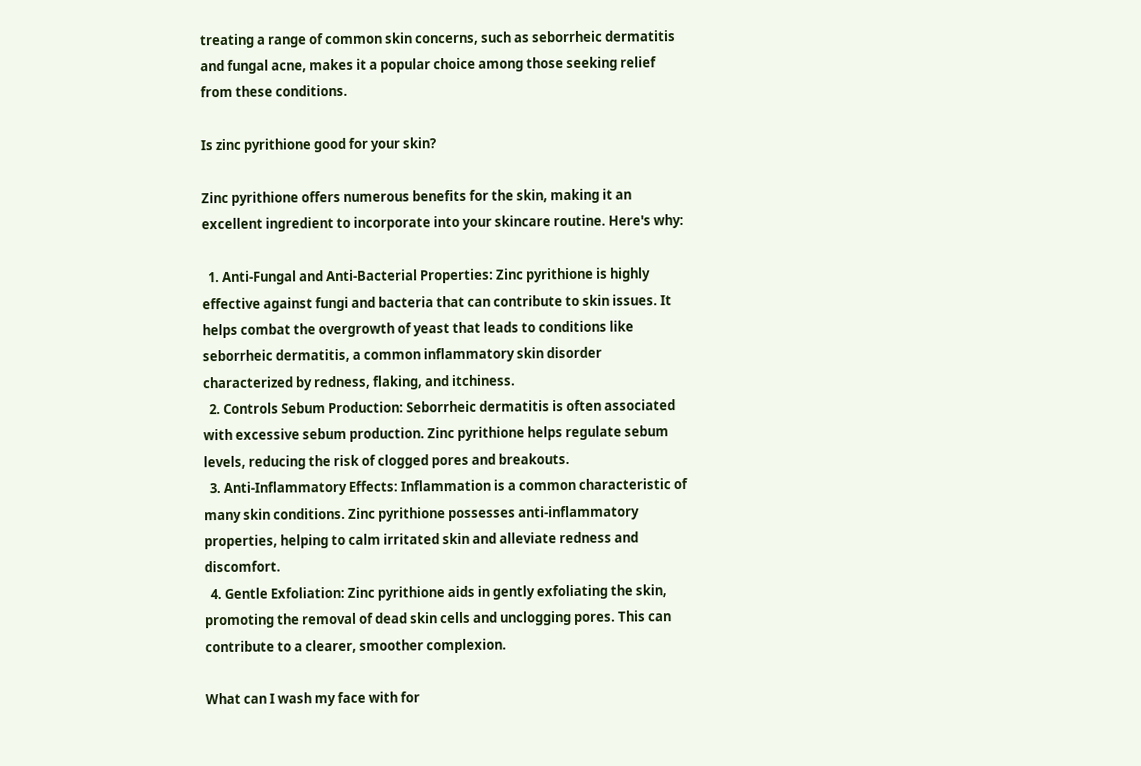treating a range of common skin concerns, such as seborrheic dermatitis and fungal acne, makes it a popular choice among those seeking relief from these conditions.

Is zinc pyrithione good for your skin?

Zinc pyrithione offers numerous benefits for the skin, making it an excellent ingredient to incorporate into your skincare routine. Here's why:

  1. Anti-Fungal and Anti-Bacterial Properties: Zinc pyrithione is highly effective against fungi and bacteria that can contribute to skin issues. It helps combat the overgrowth of yeast that leads to conditions like seborrheic dermatitis, a common inflammatory skin disorder characterized by redness, flaking, and itchiness.
  2. Controls Sebum Production: Seborrheic dermatitis is often associated with excessive sebum production. Zinc pyrithione helps regulate sebum levels, reducing the risk of clogged pores and breakouts.
  3. Anti-Inflammatory Effects: Inflammation is a common characteristic of many skin conditions. Zinc pyrithione possesses anti-inflammatory properties, helping to calm irritated skin and alleviate redness and discomfort.
  4. Gentle Exfoliation: Zinc pyrithione aids in gently exfoliating the skin, promoting the removal of dead skin cells and unclogging pores. This can contribute to a clearer, smoother complexion.

What can I wash my face with for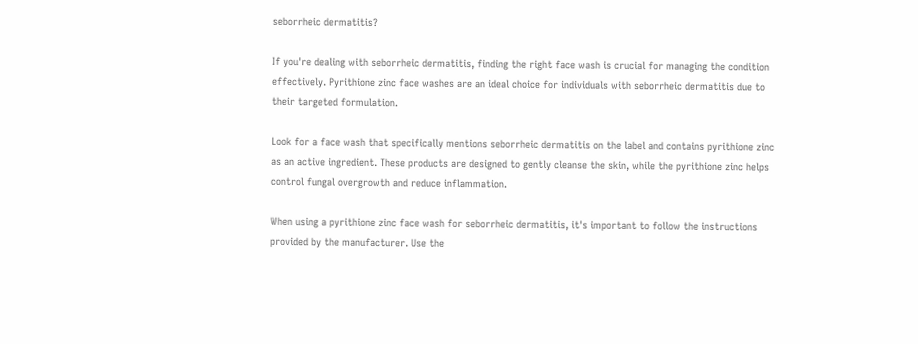seborrheic dermatitis?

If you're dealing with seborrheic dermatitis, finding the right face wash is crucial for managing the condition effectively. Pyrithione zinc face washes are an ideal choice for individuals with seborrheic dermatitis due to their targeted formulation.

Look for a face wash that specifically mentions seborrheic dermatitis on the label and contains pyrithione zinc as an active ingredient. These products are designed to gently cleanse the skin, while the pyrithione zinc helps control fungal overgrowth and reduce inflammation.

When using a pyrithione zinc face wash for seborrheic dermatitis, it's important to follow the instructions provided by the manufacturer. Use the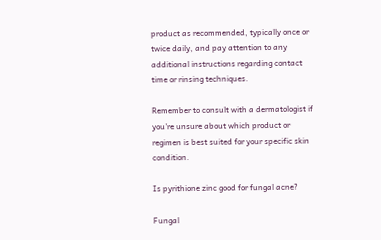product as recommended, typically once or twice daily, and pay attention to any additional instructions regarding contact time or rinsing techniques.

Remember to consult with a dermatologist if you're unsure about which product or regimen is best suited for your specific skin condition.

Is pyrithione zinc good for fungal acne?

Fungal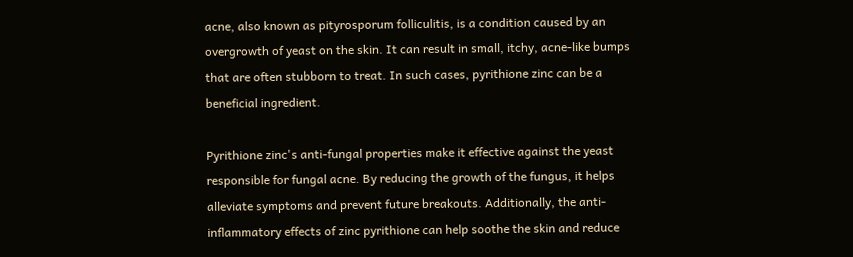acne, also known as pityrosporum folliculitis, is a condition caused by an overgrowth of yeast on the skin. It can result in small, itchy, acne-like bumps that are often stubborn to treat. In such cases, pyrithione zinc can be a beneficial ingredient.

Pyrithione zinc's anti-fungal properties make it effective against the yeast responsible for fungal acne. By reducing the growth of the fungus, it helps alleviate symptoms and prevent future breakouts. Additionally, the anti-inflammatory effects of zinc pyrithione can help soothe the skin and reduce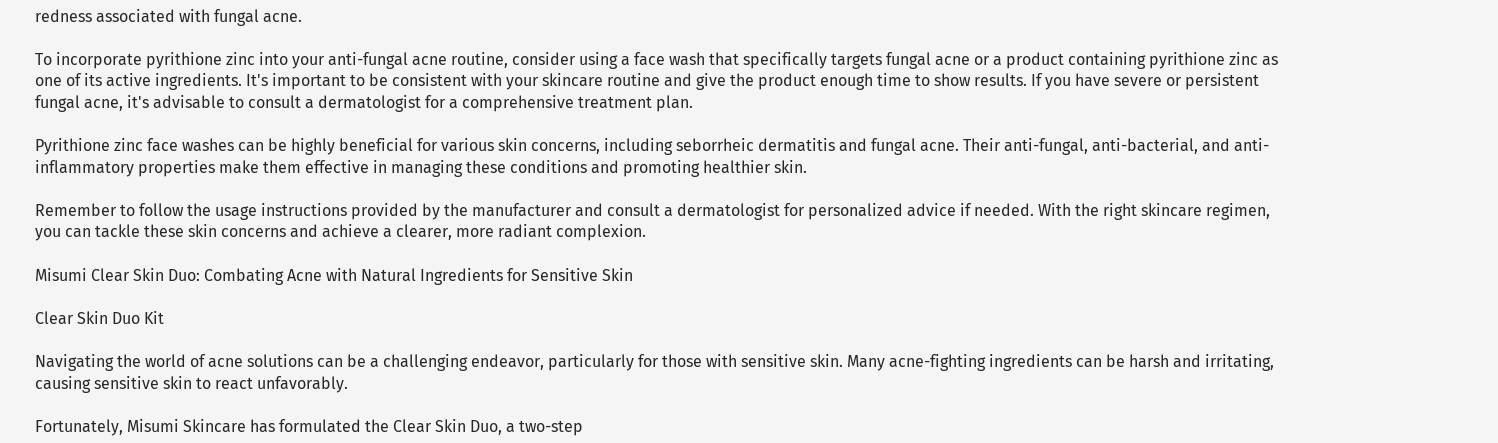redness associated with fungal acne.

To incorporate pyrithione zinc into your anti-fungal acne routine, consider using a face wash that specifically targets fungal acne or a product containing pyrithione zinc as one of its active ingredients. It's important to be consistent with your skincare routine and give the product enough time to show results. If you have severe or persistent fungal acne, it's advisable to consult a dermatologist for a comprehensive treatment plan.

Pyrithione zinc face washes can be highly beneficial for various skin concerns, including seborrheic dermatitis and fungal acne. Their anti-fungal, anti-bacterial, and anti-inflammatory properties make them effective in managing these conditions and promoting healthier skin.

Remember to follow the usage instructions provided by the manufacturer and consult a dermatologist for personalized advice if needed. With the right skincare regimen, you can tackle these skin concerns and achieve a clearer, more radiant complexion.

Misumi Clear Skin Duo: Combating Acne with Natural Ingredients for Sensitive Skin

Clear Skin Duo Kit

Navigating the world of acne solutions can be a challenging endeavor, particularly for those with sensitive skin. Many acne-fighting ingredients can be harsh and irritating, causing sensitive skin to react unfavorably.

Fortunately, Misumi Skincare has formulated the Clear Skin Duo, a two-step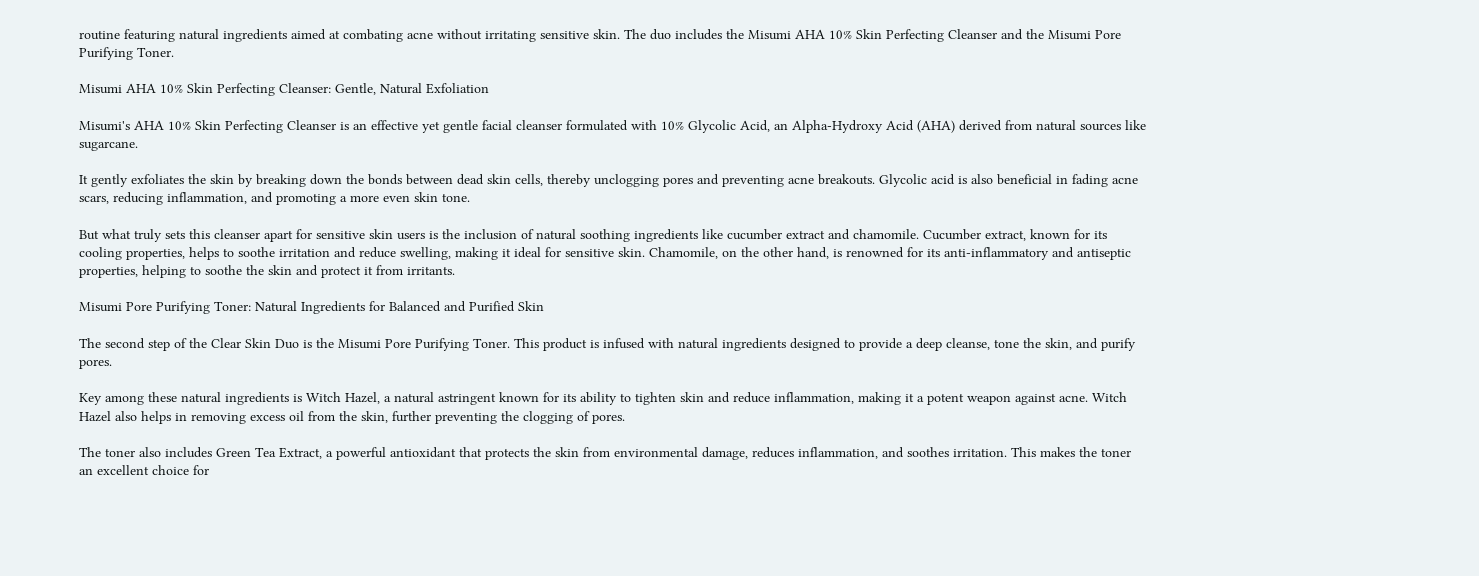routine featuring natural ingredients aimed at combating acne without irritating sensitive skin. The duo includes the Misumi AHA 10% Skin Perfecting Cleanser and the Misumi Pore Purifying Toner.

Misumi AHA 10% Skin Perfecting Cleanser: Gentle, Natural Exfoliation

Misumi's AHA 10% Skin Perfecting Cleanser is an effective yet gentle facial cleanser formulated with 10% Glycolic Acid, an Alpha-Hydroxy Acid (AHA) derived from natural sources like sugarcane.

It gently exfoliates the skin by breaking down the bonds between dead skin cells, thereby unclogging pores and preventing acne breakouts. Glycolic acid is also beneficial in fading acne scars, reducing inflammation, and promoting a more even skin tone.

But what truly sets this cleanser apart for sensitive skin users is the inclusion of natural soothing ingredients like cucumber extract and chamomile. Cucumber extract, known for its cooling properties, helps to soothe irritation and reduce swelling, making it ideal for sensitive skin. Chamomile, on the other hand, is renowned for its anti-inflammatory and antiseptic properties, helping to soothe the skin and protect it from irritants.

Misumi Pore Purifying Toner: Natural Ingredients for Balanced and Purified Skin

The second step of the Clear Skin Duo is the Misumi Pore Purifying Toner. This product is infused with natural ingredients designed to provide a deep cleanse, tone the skin, and purify pores.

Key among these natural ingredients is Witch Hazel, a natural astringent known for its ability to tighten skin and reduce inflammation, making it a potent weapon against acne. Witch Hazel also helps in removing excess oil from the skin, further preventing the clogging of pores.

The toner also includes Green Tea Extract, a powerful antioxidant that protects the skin from environmental damage, reduces inflammation, and soothes irritation. This makes the toner an excellent choice for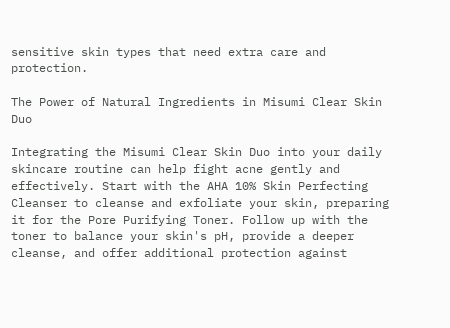sensitive skin types that need extra care and protection.

The Power of Natural Ingredients in Misumi Clear Skin Duo

Integrating the Misumi Clear Skin Duo into your daily skincare routine can help fight acne gently and effectively. Start with the AHA 10% Skin Perfecting Cleanser to cleanse and exfoliate your skin, preparing it for the Pore Purifying Toner. Follow up with the toner to balance your skin's pH, provide a deeper cleanse, and offer additional protection against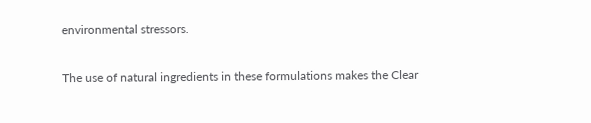environmental stressors.

The use of natural ingredients in these formulations makes the Clear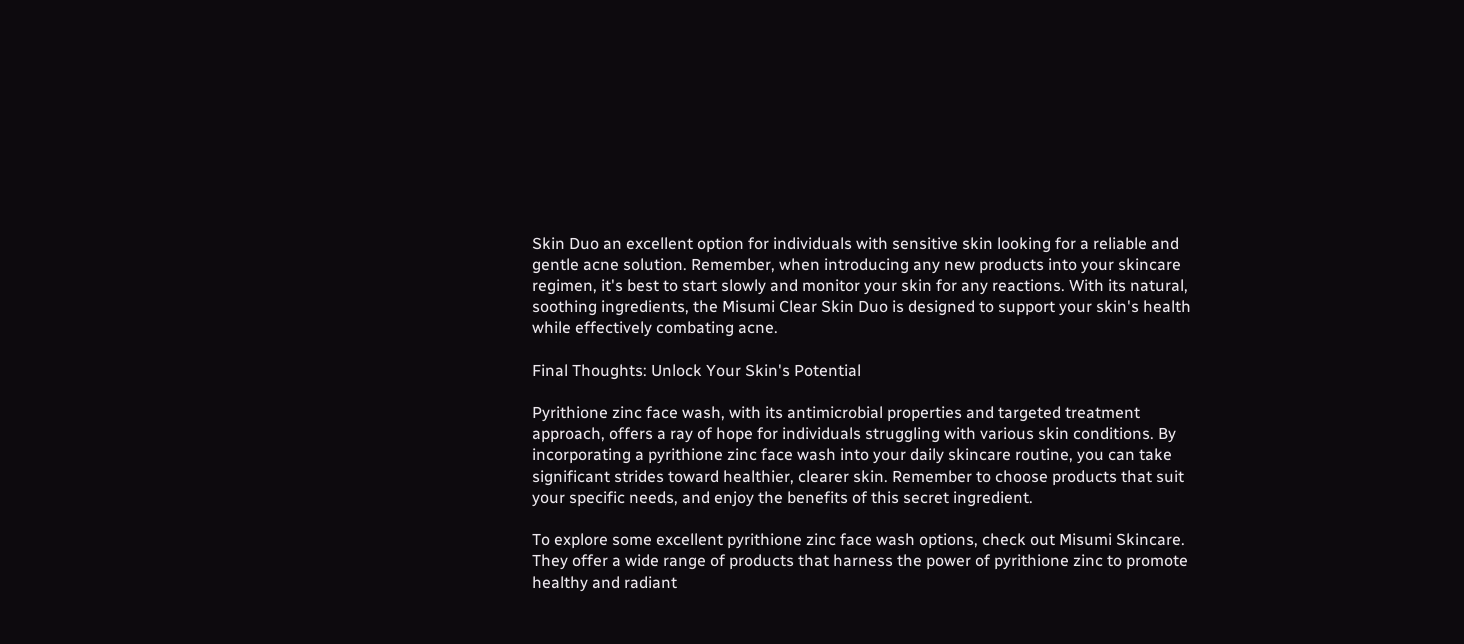Skin Duo an excellent option for individuals with sensitive skin looking for a reliable and gentle acne solution. Remember, when introducing any new products into your skincare regimen, it's best to start slowly and monitor your skin for any reactions. With its natural, soothing ingredients, the Misumi Clear Skin Duo is designed to support your skin's health while effectively combating acne.

Final Thoughts: Unlock Your Skin's Potential

Pyrithione zinc face wash, with its antimicrobial properties and targeted treatment approach, offers a ray of hope for individuals struggling with various skin conditions. By incorporating a pyrithione zinc face wash into your daily skincare routine, you can take significant strides toward healthier, clearer skin. Remember to choose products that suit your specific needs, and enjoy the benefits of this secret ingredient.

To explore some excellent pyrithione zinc face wash options, check out Misumi Skincare. They offer a wide range of products that harness the power of pyrithione zinc to promote healthy and radiant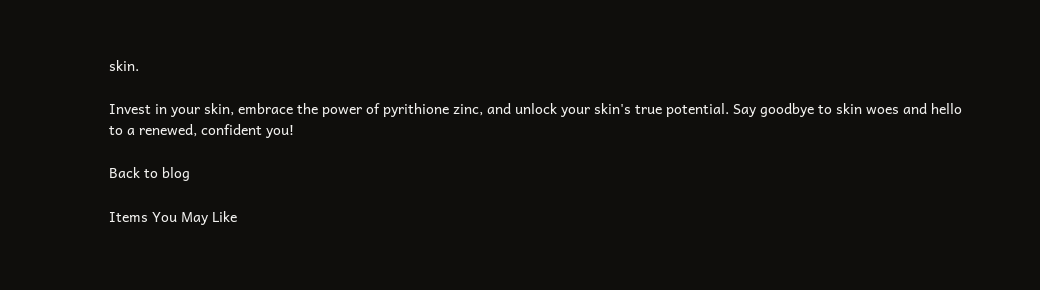skin.

Invest in your skin, embrace the power of pyrithione zinc, and unlock your skin's true potential. Say goodbye to skin woes and hello to a renewed, confident you!

Back to blog

Items You May Like